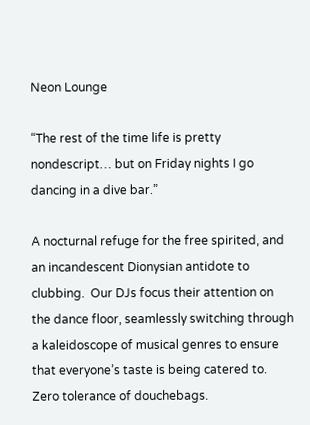Neon Lounge

“The rest of the time life is pretty nondescript… but on Friday nights I go dancing in a dive bar.”

A nocturnal refuge for the free spirited, and an incandescent Dionysian antidote to clubbing.  Our DJs focus their attention on the dance floor, seamlessly switching through a kaleidoscope of musical genres to ensure that everyone’s taste is being catered to.  Zero tolerance of douchebags.